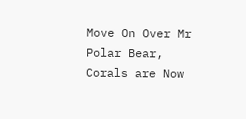Move On Over Mr Polar Bear, Corals are Now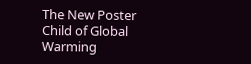The New Poster Child of Global Warming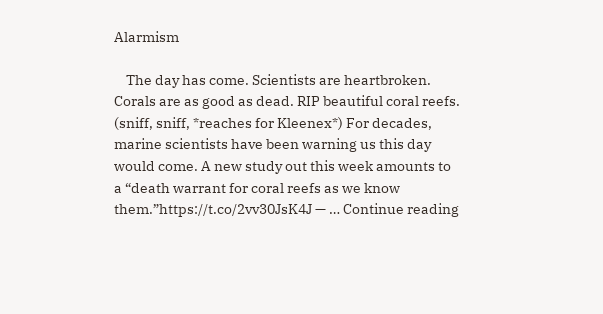Alarmism

    The day has come. Scientists are heartbroken. Corals are as good as dead. RIP beautiful coral reefs. (sniff, sniff, *reaches for Kleenex*) For decades, marine scientists have been warning us this day would come. A new study out this week amounts to a “death warrant for coral reefs as we know them.”https://t.co/2vv30JsK4J — … Continue reading